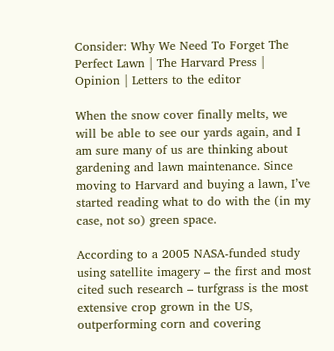Consider: Why We Need To Forget The Perfect Lawn | The Harvard Press | Opinion | Letters to the editor

When the snow cover finally melts, we will be able to see our yards again, and I am sure many of us are thinking about gardening and lawn maintenance. Since moving to Harvard and buying a lawn, I’ve started reading what to do with the (in my case, not so) green space.

According to a 2005 NASA-funded study using satellite imagery – the first and most cited such research – turfgrass is the most extensive crop grown in the US, outperforming corn and covering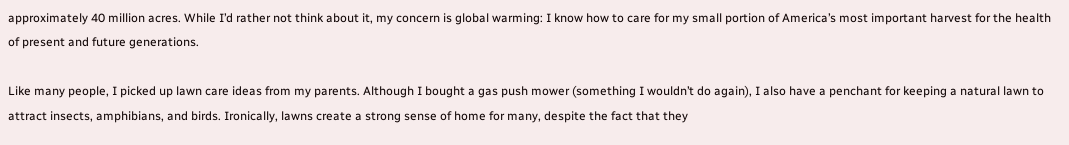approximately 40 million acres. While I’d rather not think about it, my concern is global warming: I know how to care for my small portion of America’s most important harvest for the health of present and future generations.

Like many people, I picked up lawn care ideas from my parents. Although I bought a gas push mower (something I wouldn’t do again), I also have a penchant for keeping a natural lawn to attract insects, amphibians, and birds. Ironically, lawns create a strong sense of home for many, despite the fact that they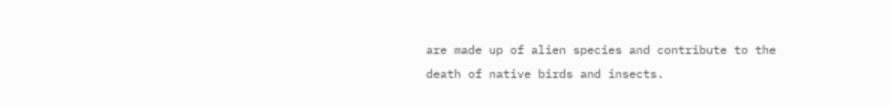are made up of alien species and contribute to the death of native birds and insects.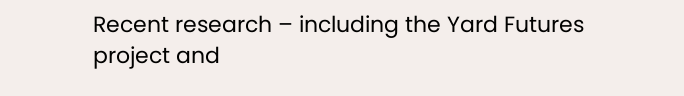Recent research – including the Yard Futures project and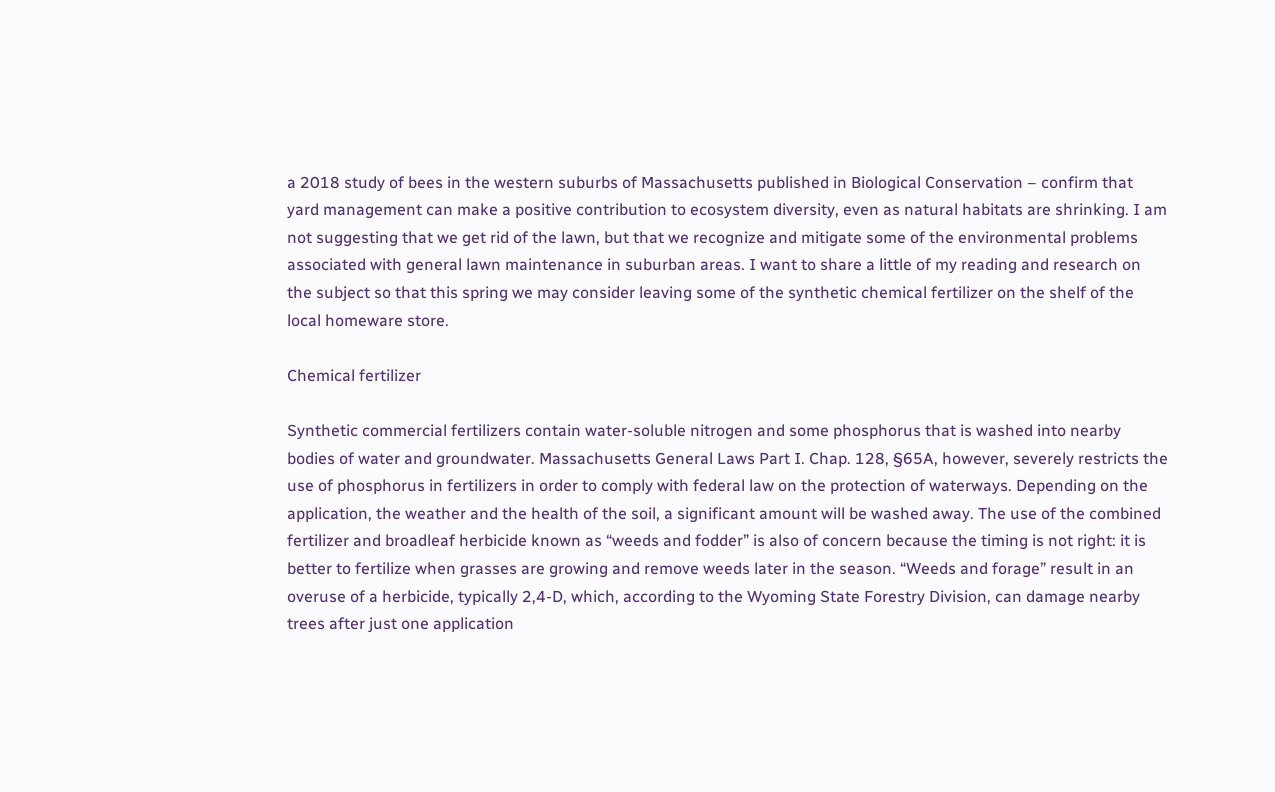a 2018 study of bees in the western suburbs of Massachusetts published in Biological Conservation – confirm that yard management can make a positive contribution to ecosystem diversity, even as natural habitats are shrinking. I am not suggesting that we get rid of the lawn, but that we recognize and mitigate some of the environmental problems associated with general lawn maintenance in suburban areas. I want to share a little of my reading and research on the subject so that this spring we may consider leaving some of the synthetic chemical fertilizer on the shelf of the local homeware store.

Chemical fertilizer

Synthetic commercial fertilizers contain water-soluble nitrogen and some phosphorus that is washed into nearby bodies of water and groundwater. Massachusetts General Laws Part I. Chap. 128, §65A, however, severely restricts the use of phosphorus in fertilizers in order to comply with federal law on the protection of waterways. Depending on the application, the weather and the health of the soil, a significant amount will be washed away. The use of the combined fertilizer and broadleaf herbicide known as “weeds and fodder” is also of concern because the timing is not right: it is better to fertilize when grasses are growing and remove weeds later in the season. “Weeds and forage” result in an overuse of a herbicide, typically 2,4-D, which, according to the Wyoming State Forestry Division, can damage nearby trees after just one application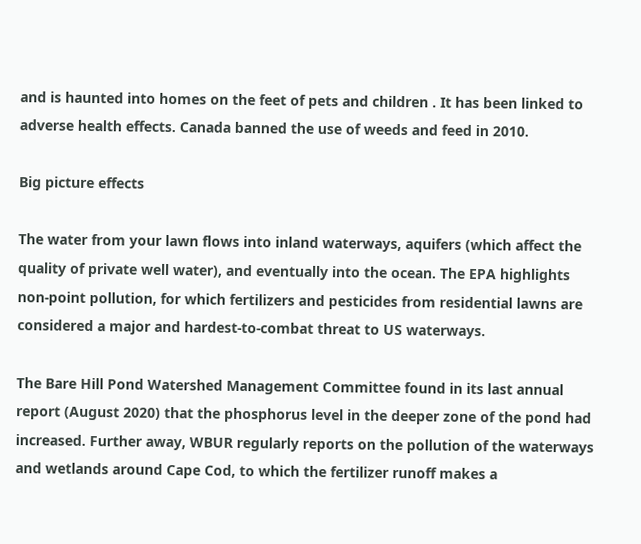and is haunted into homes on the feet of pets and children . It has been linked to adverse health effects. Canada banned the use of weeds and feed in 2010.

Big picture effects

The water from your lawn flows into inland waterways, aquifers (which affect the quality of private well water), and eventually into the ocean. The EPA highlights non-point pollution, for which fertilizers and pesticides from residential lawns are considered a major and hardest-to-combat threat to US waterways.

The Bare Hill Pond Watershed Management Committee found in its last annual report (August 2020) that the phosphorus level in the deeper zone of the pond had increased. Further away, WBUR regularly reports on the pollution of the waterways and wetlands around Cape Cod, to which the fertilizer runoff makes a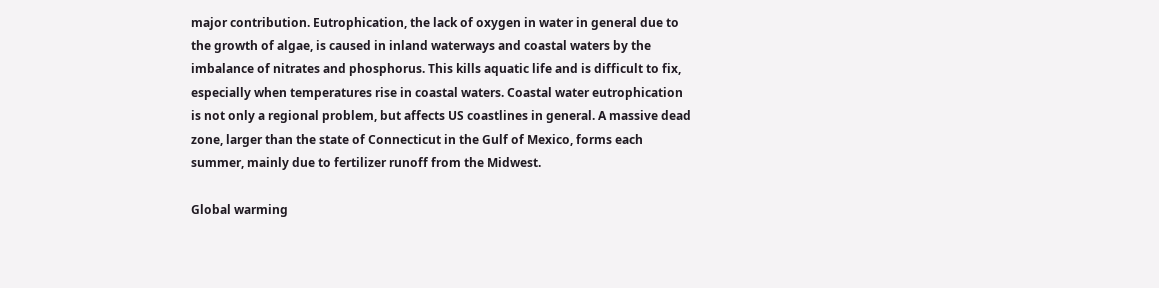major contribution. Eutrophication, the lack of oxygen in water in general due to the growth of algae, is caused in inland waterways and coastal waters by the imbalance of nitrates and phosphorus. This kills aquatic life and is difficult to fix, especially when temperatures rise in coastal waters. Coastal water eutrophication is not only a regional problem, but affects US coastlines in general. A massive dead zone, larger than the state of Connecticut in the Gulf of Mexico, forms each summer, mainly due to fertilizer runoff from the Midwest.

Global warming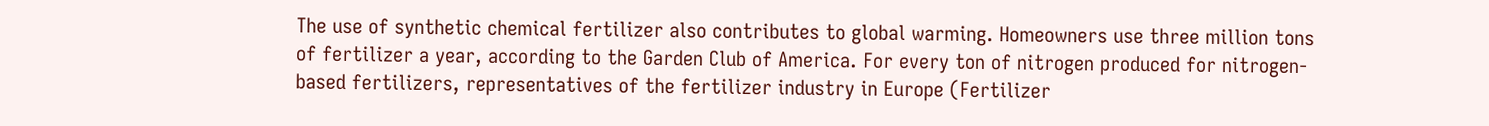The use of synthetic chemical fertilizer also contributes to global warming. Homeowners use three million tons of fertilizer a year, according to the Garden Club of America. For every ton of nitrogen produced for nitrogen-based fertilizers, representatives of the fertilizer industry in Europe (Fertilizer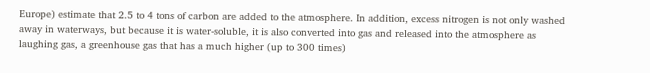Europe) estimate that 2.5 to 4 tons of carbon are added to the atmosphere. In addition, excess nitrogen is not only washed away in waterways, but because it is water-soluble, it is also converted into gas and released into the atmosphere as laughing gas, a greenhouse gas that has a much higher (up to 300 times)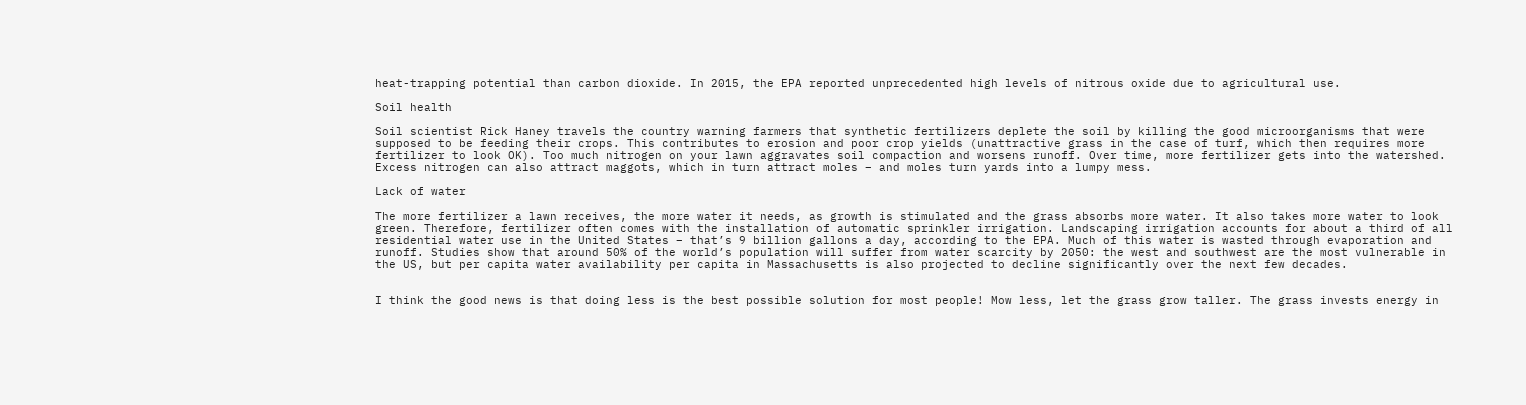heat-trapping potential than carbon dioxide. In 2015, the EPA reported unprecedented high levels of nitrous oxide due to agricultural use.

Soil health

Soil scientist Rick Haney travels the country warning farmers that synthetic fertilizers deplete the soil by killing the good microorganisms that were supposed to be feeding their crops. This contributes to erosion and poor crop yields (unattractive grass in the case of turf, which then requires more fertilizer to look OK). Too much nitrogen on your lawn aggravates soil compaction and worsens runoff. Over time, more fertilizer gets into the watershed. Excess nitrogen can also attract maggots, which in turn attract moles – and moles turn yards into a lumpy mess.

Lack of water

The more fertilizer a lawn receives, the more water it needs, as growth is stimulated and the grass absorbs more water. It also takes more water to look green. Therefore, fertilizer often comes with the installation of automatic sprinkler irrigation. Landscaping irrigation accounts for about a third of all residential water use in the United States – that’s 9 billion gallons a day, according to the EPA. Much of this water is wasted through evaporation and runoff. Studies show that around 50% of the world’s population will suffer from water scarcity by 2050: the west and southwest are the most vulnerable in the US, but per capita water availability per capita in Massachusetts is also projected to decline significantly over the next few decades.


I think the good news is that doing less is the best possible solution for most people! Mow less, let the grass grow taller. The grass invests energy in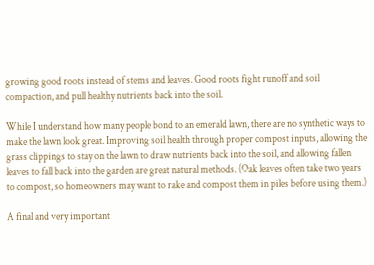growing good roots instead of stems and leaves. Good roots fight runoff and soil compaction, and pull healthy nutrients back into the soil.

While I understand how many people bond to an emerald lawn, there are no synthetic ways to make the lawn look great. Improving soil health through proper compost inputs, allowing the grass clippings to stay on the lawn to draw nutrients back into the soil, and allowing fallen leaves to fall back into the garden are great natural methods. (Oak leaves often take two years to compost, so homeowners may want to rake and compost them in piles before using them.)

A final and very important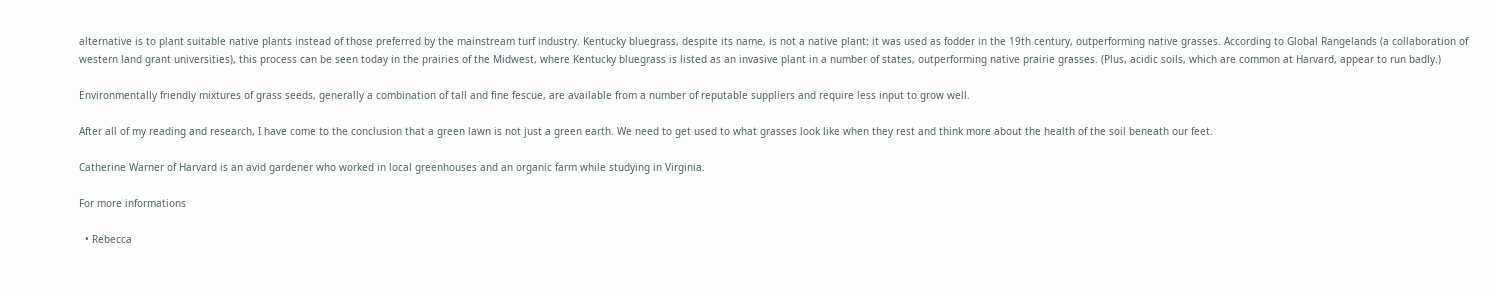alternative is to plant suitable native plants instead of those preferred by the mainstream turf industry. Kentucky bluegrass, despite its name, is not a native plant: it was used as fodder in the 19th century, outperforming native grasses. According to Global Rangelands (a collaboration of western land grant universities), this process can be seen today in the prairies of the Midwest, where Kentucky bluegrass is listed as an invasive plant in a number of states, outperforming native prairie grasses. (Plus, acidic soils, which are common at Harvard, appear to run badly.)

Environmentally friendly mixtures of grass seeds, generally a combination of tall and fine fescue, are available from a number of reputable suppliers and require less input to grow well.

After all of my reading and research, I have come to the conclusion that a green lawn is not just a green earth. We need to get used to what grasses look like when they rest and think more about the health of the soil beneath our feet.

Catherine Warner of Harvard is an avid gardener who worked in local greenhouses and an organic farm while studying in Virginia.

For more informations

  • Rebecca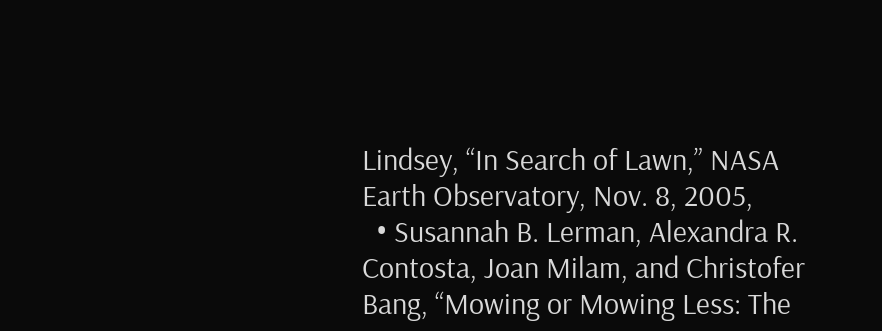Lindsey, “In Search of Lawn,” NASA Earth Observatory, Nov. 8, 2005,
  • Susannah B. Lerman, Alexandra R. Contosta, Joan Milam, and Christofer Bang, “Mowing or Mowing Less: The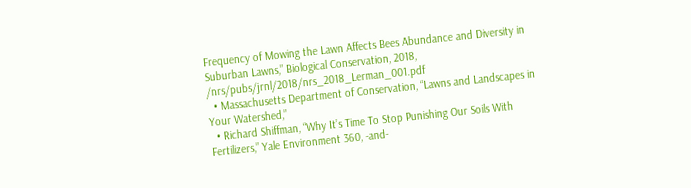Frequency of Mowing the Lawn Affects Bees Abundance and Diversity in Suburban Lawns,” Biological Conservation, 2018, /nrs/pubs/jrnl/2018/nrs_2018_Lerman_001.pdf
  • Massachusetts Department of Conservation, “Lawns and Landscapes in Your Watershed,”
  • Richard Shiffman, “Why It’s Time To Stop Punishing Our Soils With Fertilizers,” Yale Environment 360, -and-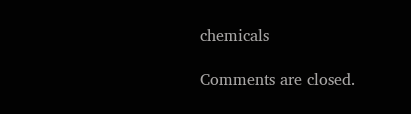chemicals

Comments are closed.